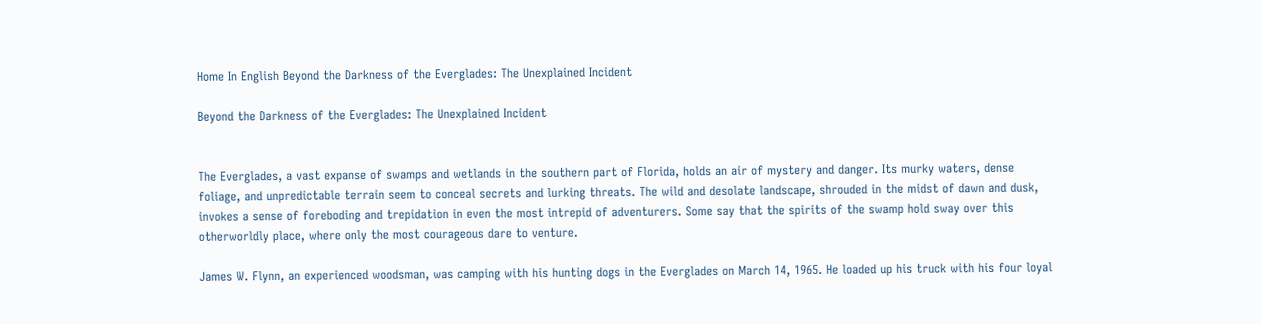Home In English Beyond the Darkness of the Everglades: The Unexplained Incident

Beyond the Darkness of the Everglades: The Unexplained Incident


The Everglades, a vast expanse of swamps and wetlands in the southern part of Florida, holds an air of mystery and danger. Its murky waters, dense foliage, and unpredictable terrain seem to conceal secrets and lurking threats. The wild and desolate landscape, shrouded in the midst of dawn and dusk, invokes a sense of foreboding and trepidation in even the most intrepid of adventurers. Some say that the spirits of the swamp hold sway over this otherworldly place, where only the most courageous dare to venture.

James W. Flynn, an experienced woodsman, was camping with his hunting dogs in the Everglades on March 14, 1965. He loaded up his truck with his four loyal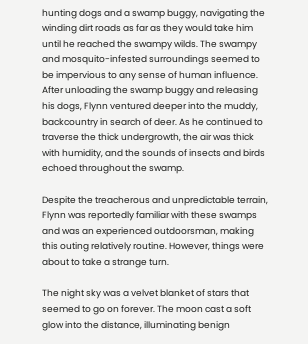hunting dogs and a swamp buggy, navigating the winding dirt roads as far as they would take him until he reached the swampy wilds. The swampy and mosquito-infested surroundings seemed to be impervious to any sense of human influence. After unloading the swamp buggy and releasing his dogs, Flynn ventured deeper into the muddy, backcountry in search of deer. As he continued to traverse the thick undergrowth, the air was thick with humidity, and the sounds of insects and birds echoed throughout the swamp.

Despite the treacherous and unpredictable terrain, Flynn was reportedly familiar with these swamps and was an experienced outdoorsman, making this outing relatively routine. However, things were about to take a strange turn.

The night sky was a velvet blanket of stars that seemed to go on forever. The moon cast a soft glow into the distance, illuminating benign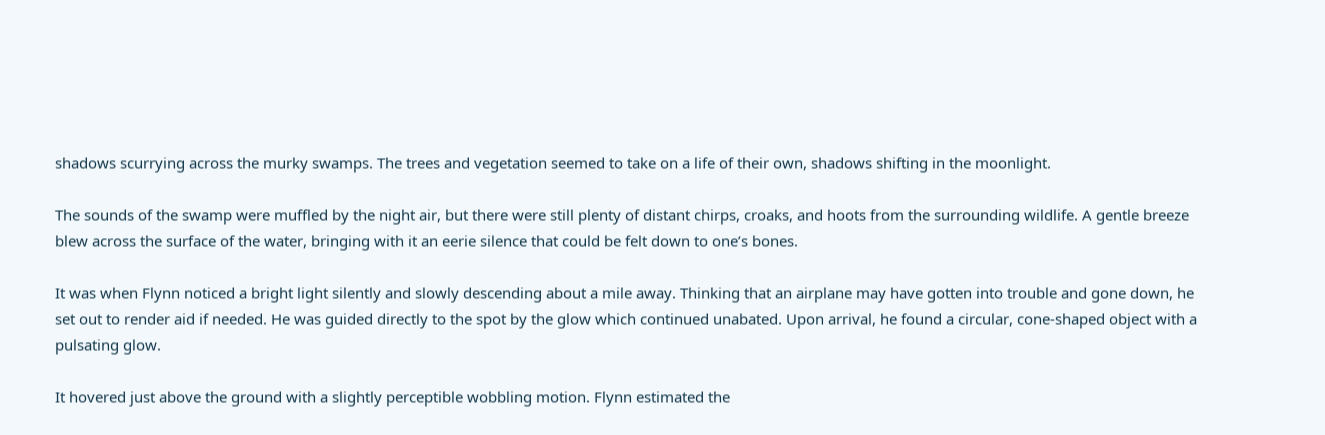shadows scurrying across the murky swamps. The trees and vegetation seemed to take on a life of their own, shadows shifting in the moonlight.

The sounds of the swamp were muffled by the night air, but there were still plenty of distant chirps, croaks, and hoots from the surrounding wildlife. A gentle breeze blew across the surface of the water, bringing with it an eerie silence that could be felt down to one’s bones.

It was when Flynn noticed a bright light silently and slowly descending about a mile away. Thinking that an airplane may have gotten into trouble and gone down, he set out to render aid if needed. He was guided directly to the spot by the glow which continued unabated. Upon arrival, he found a circular, cone-shaped object with a pulsating glow.

It hovered just above the ground with a slightly perceptible wobbling motion. Flynn estimated the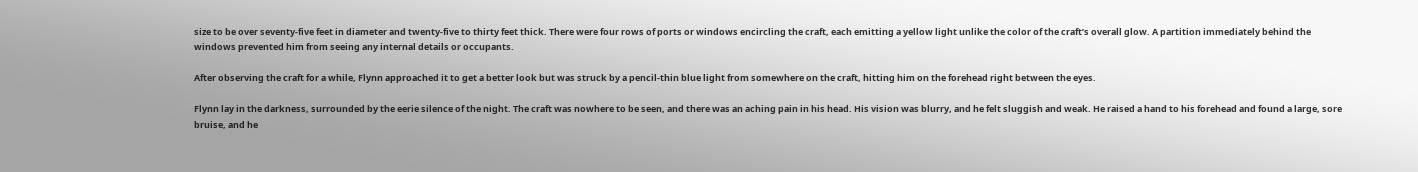size to be over seventy-five feet in diameter and twenty-five to thirty feet thick. There were four rows of ports or windows encircling the craft, each emitting a yellow light unlike the color of the craft’s overall glow. A partition immediately behind the windows prevented him from seeing any internal details or occupants.

After observing the craft for a while, Flynn approached it to get a better look but was struck by a pencil-thin blue light from somewhere on the craft, hitting him on the forehead right between the eyes.

Flynn lay in the darkness, surrounded by the eerie silence of the night. The craft was nowhere to be seen, and there was an aching pain in his head. His vision was blurry, and he felt sluggish and weak. He raised a hand to his forehead and found a large, sore bruise, and he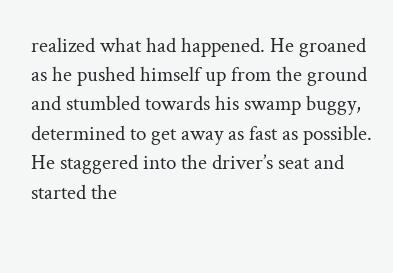realized what had happened. He groaned as he pushed himself up from the ground and stumbled towards his swamp buggy, determined to get away as fast as possible. He staggered into the driver’s seat and started the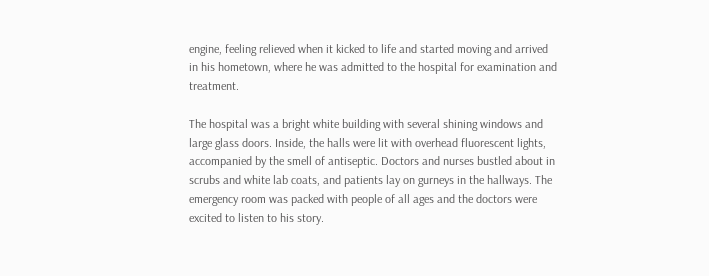engine, feeling relieved when it kicked to life and started moving and arrived in his hometown, where he was admitted to the hospital for examination and treatment.

The hospital was a bright white building with several shining windows and large glass doors. Inside, the halls were lit with overhead fluorescent lights, accompanied by the smell of antiseptic. Doctors and nurses bustled about in scrubs and white lab coats, and patients lay on gurneys in the hallways. The emergency room was packed with people of all ages and the doctors were excited to listen to his story.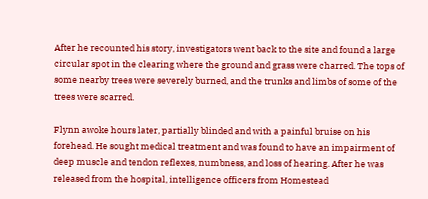After he recounted his story, investigators went back to the site and found a large circular spot in the clearing where the ground and grass were charred. The tops of some nearby trees were severely burned, and the trunks and limbs of some of the trees were scarred.

Flynn awoke hours later, partially blinded and with a painful bruise on his forehead. He sought medical treatment and was found to have an impairment of deep muscle and tendon reflexes, numbness, and loss of hearing. After he was released from the hospital, intelligence officers from Homestead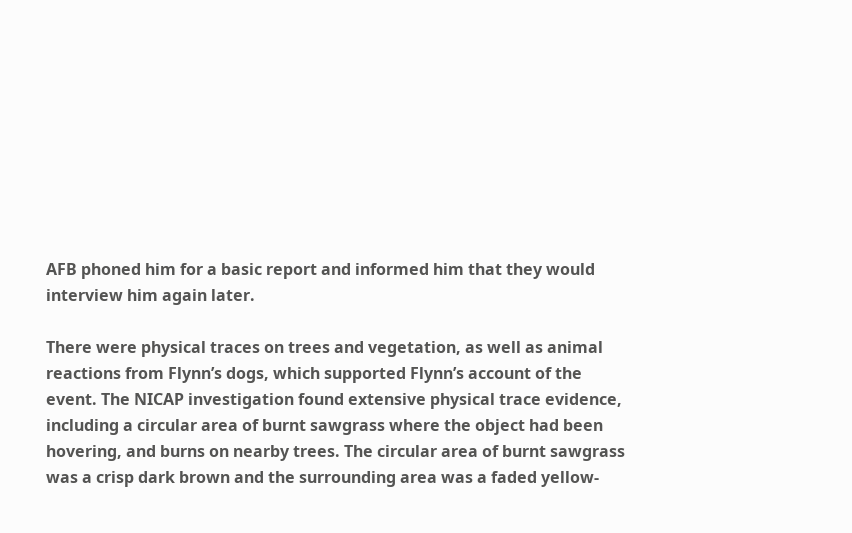AFB phoned him for a basic report and informed him that they would interview him again later.

There were physical traces on trees and vegetation, as well as animal reactions from Flynn’s dogs, which supported Flynn’s account of the event. The NICAP investigation found extensive physical trace evidence, including a circular area of burnt sawgrass where the object had been hovering, and burns on nearby trees. The circular area of burnt sawgrass was a crisp dark brown and the surrounding area was a faded yellow-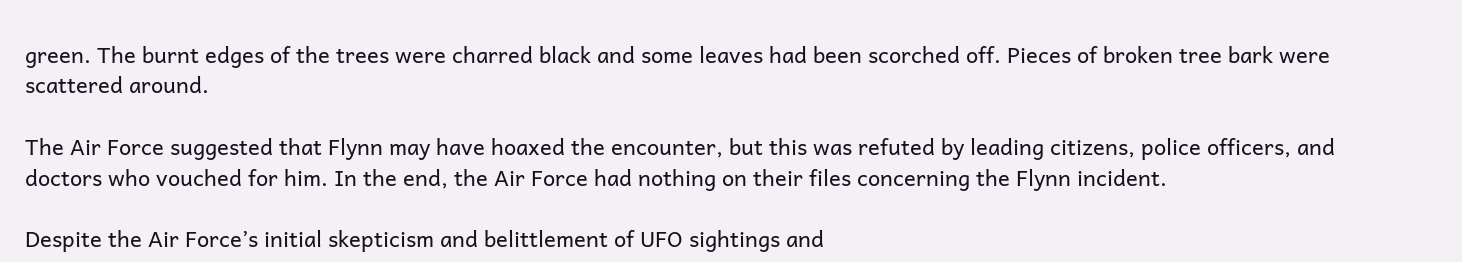green. The burnt edges of the trees were charred black and some leaves had been scorched off. Pieces of broken tree bark were scattered around.

The Air Force suggested that Flynn may have hoaxed the encounter, but this was refuted by leading citizens, police officers, and doctors who vouched for him. In the end, the Air Force had nothing on their files concerning the Flynn incident.

Despite the Air Force’s initial skepticism and belittlement of UFO sightings and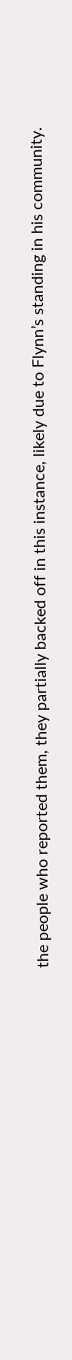the people who reported them, they partially backed off in this instance, likely due to Flynn’s standing in his community.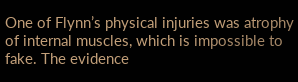One of Flynn’s physical injuries was atrophy of internal muscles, which is impossible to fake. The evidence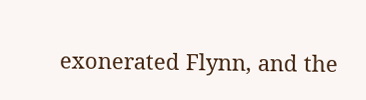exonerated Flynn, and the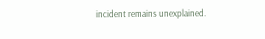incident remains unexplained.